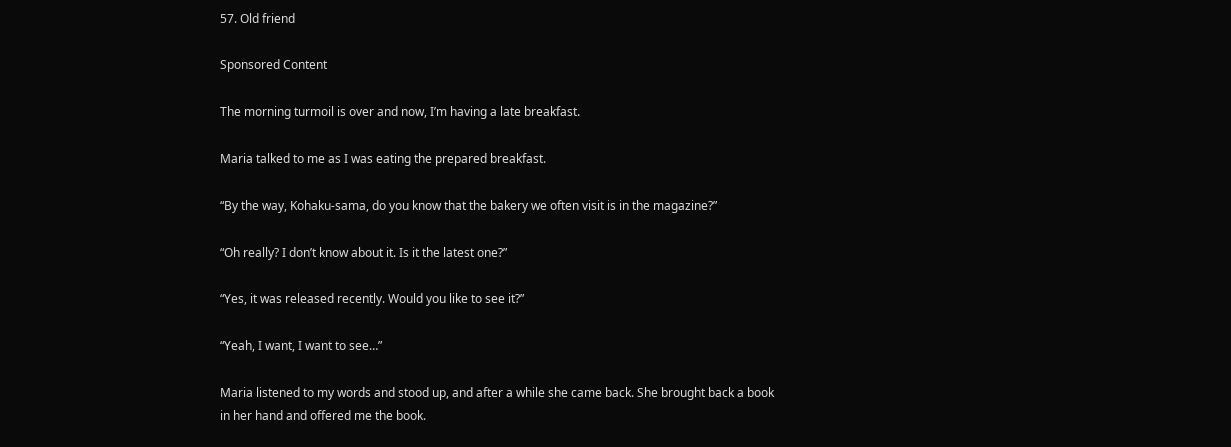57. Old friend

Sponsored Content

The morning turmoil is over and now, I’m having a late breakfast.

Maria talked to me as I was eating the prepared breakfast.

“By the way, Kohaku-sama, do you know that the bakery we often visit is in the magazine?”

“Oh really? I don’t know about it. Is it the latest one?”

“Yes, it was released recently. Would you like to see it?”

“Yeah, I want, I want to see…”

Maria listened to my words and stood up, and after a while she came back. She brought back a book in her hand and offered me the book.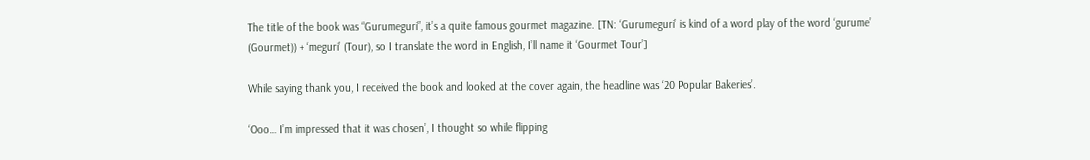The title of the book was “Gurumeguri”, it’s a quite famous gourmet magazine. [TN: ‘Gurumeguri’ is kind of a word play of the word ‘gurume’ (Gourmet)) + ‘meguri’ (Tour), so I translate the word in English, I’ll name it ‘Gourmet Tour’]

While saying thank you, I received the book and looked at the cover again, the headline was ‘20 Popular Bakeries’.

‘Ooo… I’m impressed that it was chosen’, I thought so while flipping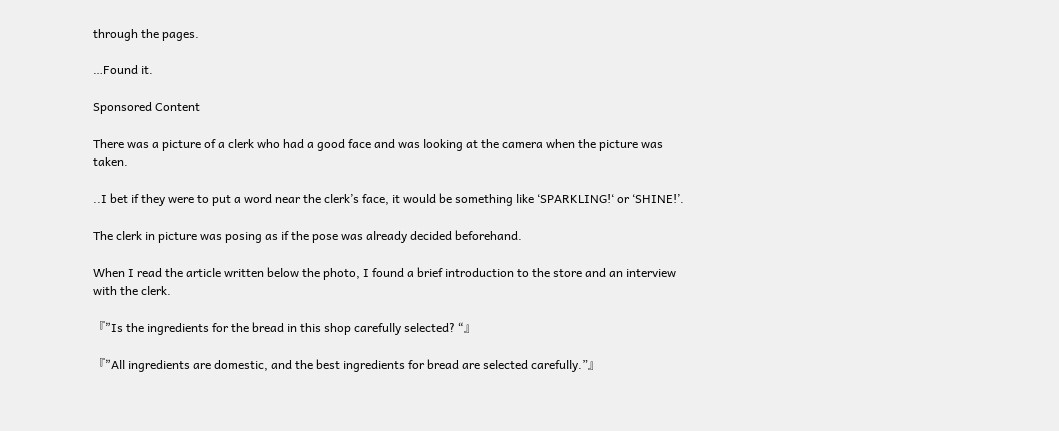through the pages.

…Found it.

Sponsored Content

There was a picture of a clerk who had a good face and was looking at the camera when the picture was taken.

..I bet if they were to put a word near the clerk’s face, it would be something like ‘SPARKLING!‘ or ‘SHINE!’.

The clerk in picture was posing as if the pose was already decided beforehand.

When I read the article written below the photo, I found a brief introduction to the store and an interview with the clerk.

『”Is the ingredients for the bread in this shop carefully selected? “』

『”All ingredients are domestic, and the best ingredients for bread are selected carefully.”』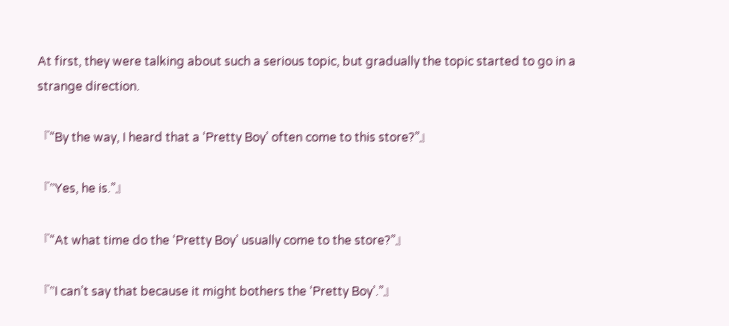At first, they were talking about such a serious topic, but gradually the topic started to go in a strange direction.

『“By the way, I heard that a ‘Pretty Boy’ often come to this store?”』

『”Yes, he is.”』

『“At what time do the ‘Pretty Boy’ usually come to the store?”』

『”I can’t say that because it might bothers the ‘Pretty Boy’.”』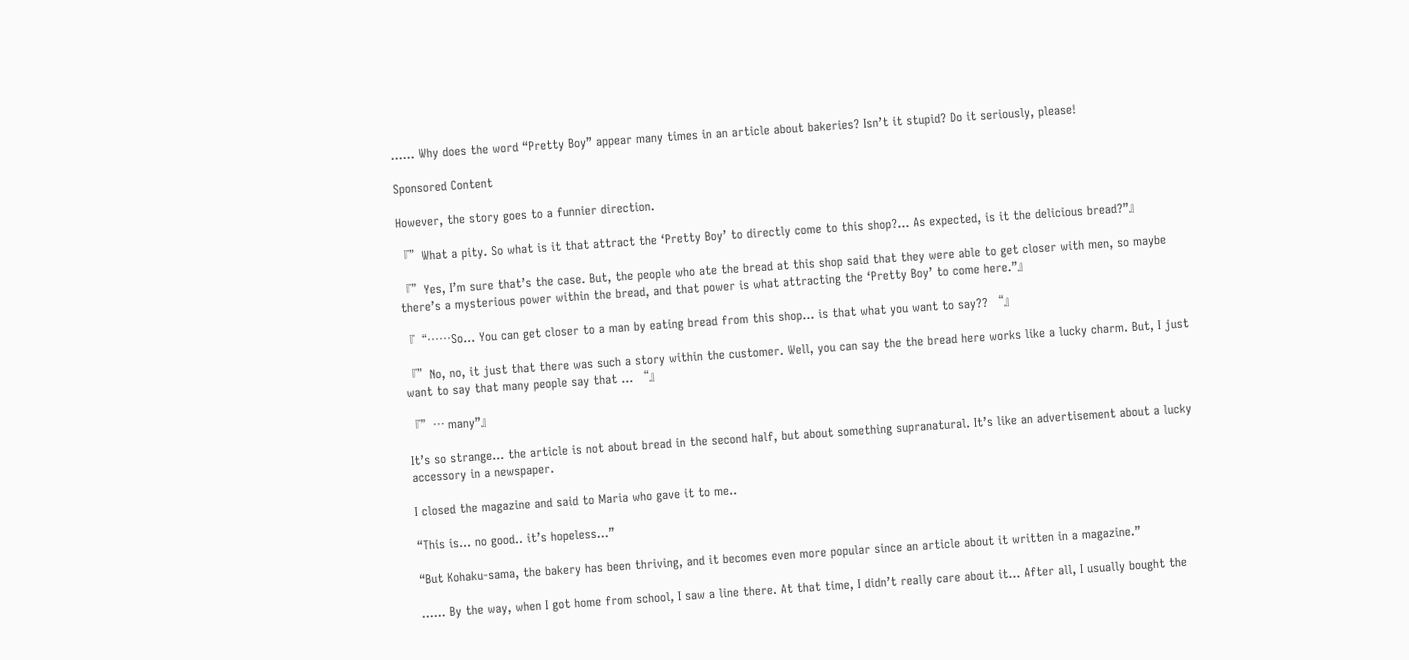…… Why does the word “Pretty Boy” appear many times in an article about bakeries? Isn’t it stupid? Do it seriously, please!

Sponsored Content

However, the story goes to a funnier direction.

『”What a pity. So what is it that attract the ‘Pretty Boy’ to directly come to this shop?… As expected, is it the delicious bread?”』

『”Yes, I’m sure that’s the case. But, the people who ate the bread at this shop said that they were able to get closer with men, so maybe there’s a mysterious power within the bread, and that power is what attracting the ‘Pretty Boy’ to come here.”』

『“……So… You can get closer to a man by eating bread from this shop… is that what you want to say?? “』

『”No, no, it just that there was such a story within the customer. Well, you can say the the bread here works like a lucky charm. But, I just want to say that many people say that … “』

『”… many”』

It’s so strange… the article is not about bread in the second half, but about something supranatural. It’s like an advertisement about a lucky accessory in a newspaper.

I closed the magazine and said to Maria who gave it to me..

“This is… no good.. it’s hopeless…”

“But Kohaku-sama, the bakery has been thriving, and it becomes even more popular since an article about it written in a magazine.”

…… By the way, when I got home from school, I saw a line there. At that time, I didn’t really care about it… After all, I usually bought the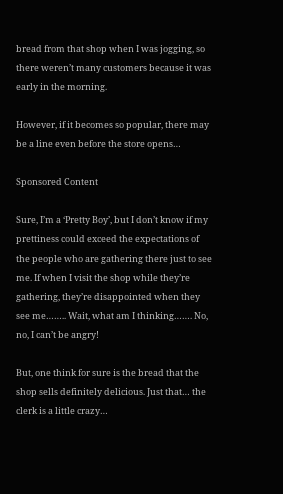bread from that shop when I was jogging, so there weren’t many customers because it was early in the morning.

However, if it becomes so popular, there may be a line even before the store opens…

Sponsored Content

Sure, I’m a ‘Pretty Boy’, but I don’t know if my prettiness could exceed the expectations of the people who are gathering there just to see me. If when I visit the shop while they’re gathering, they’re disappointed when they see me…….. Wait, what am I thinking……. No, no, I can’t be angry!

But, one think for sure is the bread that the shop sells definitely delicious. Just that… the clerk is a little crazy…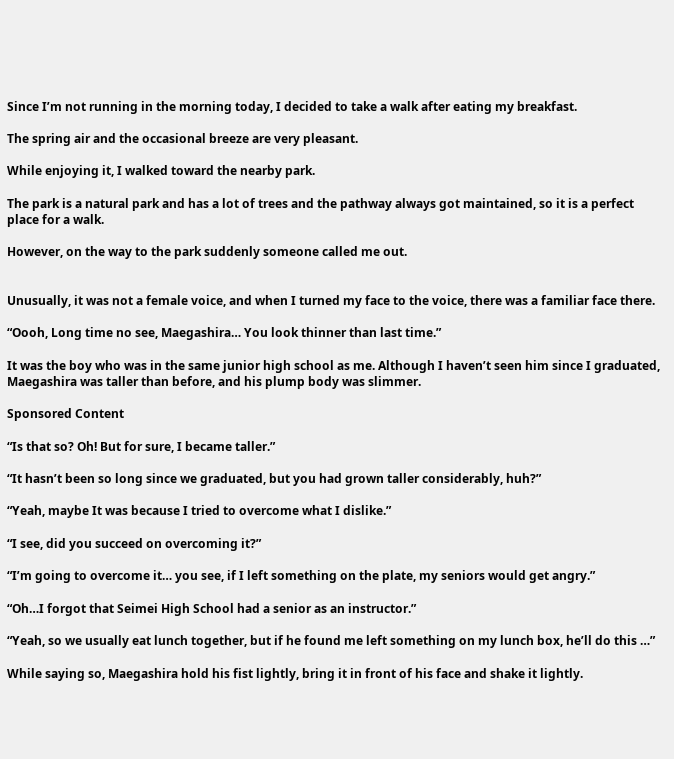Since I’m not running in the morning today, I decided to take a walk after eating my breakfast.

The spring air and the occasional breeze are very pleasant.

While enjoying it, I walked toward the nearby park.

The park is a natural park and has a lot of trees and the pathway always got maintained, so it is a perfect place for a walk.

However, on the way to the park suddenly someone called me out.


Unusually, it was not a female voice, and when I turned my face to the voice, there was a familiar face there.

“Oooh, Long time no see, Maegashira… You look thinner than last time.”

It was the boy who was in the same junior high school as me. Although I haven’t seen him since I graduated, Maegashira was taller than before, and his plump body was slimmer.

Sponsored Content

“Is that so? Oh! But for sure, I became taller.”

“It hasn’t been so long since we graduated, but you had grown taller considerably, huh?”

“Yeah, maybe It was because I tried to overcome what I dislike.”

“I see, did you succeed on overcoming it?”

“I’m going to overcome it… you see, if I left something on the plate, my seniors would get angry.”

“Oh…I forgot that Seimei High School had a senior as an instructor.”

“Yeah, so we usually eat lunch together, but if he found me left something on my lunch box, he’ll do this …”

While saying so, Maegashira hold his fist lightly, bring it in front of his face and shake it lightly.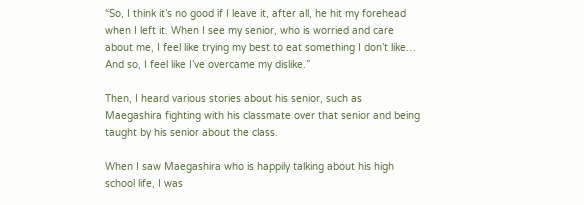“So, I think it’s no good if I leave it, after all, he hit my forehead when I left it. When I see my senior, who is worried and care about me, I feel like trying my best to eat something I don’t like… And so, I feel like I’ve overcame my dislike.”

Then, I heard various stories about his senior, such as Maegashira fighting with his classmate over that senior and being taught by his senior about the class.

When I saw Maegashira who is happily talking about his high school life, I was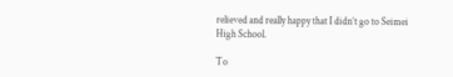relieved and really happy that I didn’t go to Seimei High School.

To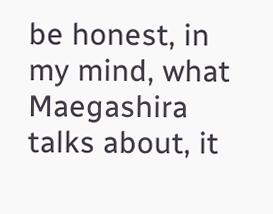be honest, in my mind, what Maegashira talks about, it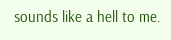sounds like a hell to me.